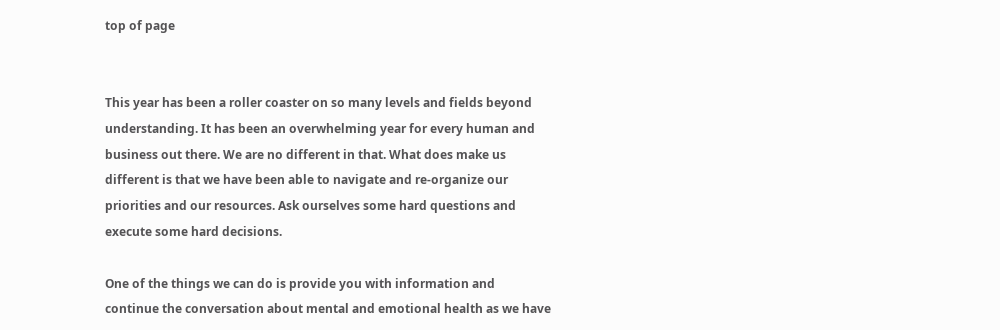top of page


This year has been a roller coaster on so many levels and fields beyond understanding. It has been an overwhelming year for every human and business out there. We are no different in that. What does make us different is that we have been able to navigate and re-organize our priorities and our resources. Ask ourselves some hard questions and execute some hard decisions.

One of the things we can do is provide you with information and continue the conversation about mental and emotional health as we have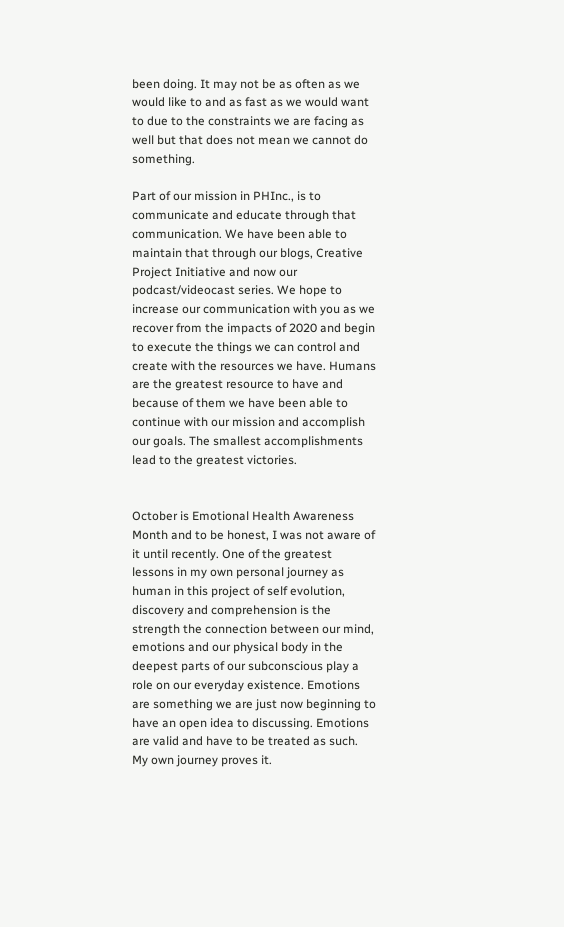been doing. It may not be as often as we would like to and as fast as we would want to due to the constraints we are facing as well but that does not mean we cannot do something.

Part of our mission in PHInc., is to communicate and educate through that communication. We have been able to maintain that through our blogs, Creative Project Initiative and now our podcast/videocast series. We hope to increase our communication with you as we recover from the impacts of 2020 and begin to execute the things we can control and create with the resources we have. Humans are the greatest resource to have and because of them we have been able to continue with our mission and accomplish our goals. The smallest accomplishments lead to the greatest victories.


October is Emotional Health Awareness Month and to be honest, I was not aware of it until recently. One of the greatest lessons in my own personal journey as human in this project of self evolution, discovery and comprehension is the strength the connection between our mind, emotions and our physical body in the deepest parts of our subconscious play a role on our everyday existence. Emotions are something we are just now beginning to have an open idea to discussing. Emotions are valid and have to be treated as such. My own journey proves it.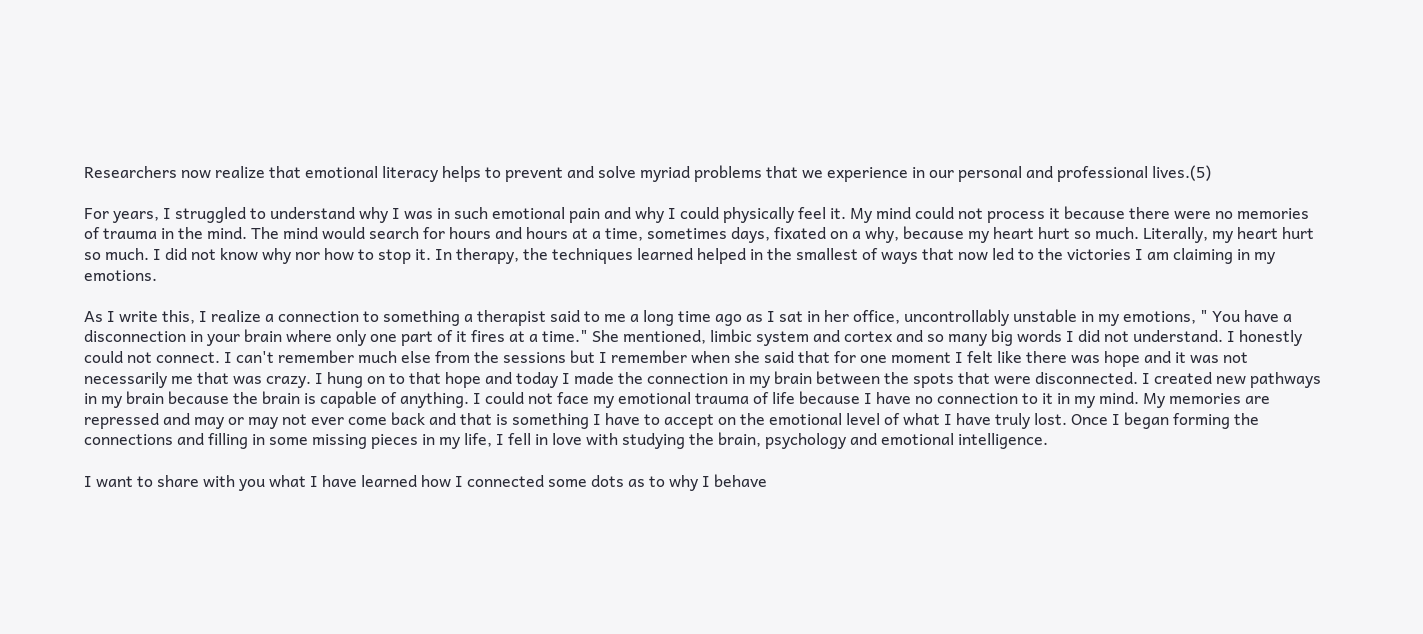Researchers now realize that emotional literacy helps to prevent and solve myriad problems that we experience in our personal and professional lives.(5)

For years, I struggled to understand why I was in such emotional pain and why I could physically feel it. My mind could not process it because there were no memories of trauma in the mind. The mind would search for hours and hours at a time, sometimes days, fixated on a why, because my heart hurt so much. Literally, my heart hurt so much. I did not know why nor how to stop it. In therapy, the techniques learned helped in the smallest of ways that now led to the victories I am claiming in my emotions.

As I write this, I realize a connection to something a therapist said to me a long time ago as I sat in her office, uncontrollably unstable in my emotions, " You have a disconnection in your brain where only one part of it fires at a time." She mentioned, limbic system and cortex and so many big words I did not understand. I honestly could not connect. I can't remember much else from the sessions but I remember when she said that for one moment I felt like there was hope and it was not necessarily me that was crazy. I hung on to that hope and today I made the connection in my brain between the spots that were disconnected. I created new pathways in my brain because the brain is capable of anything. I could not face my emotional trauma of life because I have no connection to it in my mind. My memories are repressed and may or may not ever come back and that is something I have to accept on the emotional level of what I have truly lost. Once I began forming the connections and filling in some missing pieces in my life, I fell in love with studying the brain, psychology and emotional intelligence.

I want to share with you what I have learned how I connected some dots as to why I behave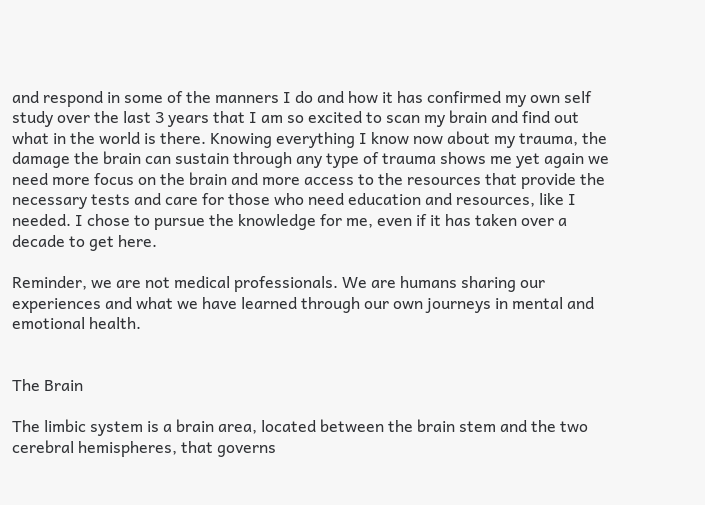and respond in some of the manners I do and how it has confirmed my own self study over the last 3 years that I am so excited to scan my brain and find out what in the world is there. Knowing everything I know now about my trauma, the damage the brain can sustain through any type of trauma shows me yet again we need more focus on the brain and more access to the resources that provide the necessary tests and care for those who need education and resources, like I needed. I chose to pursue the knowledge for me, even if it has taken over a decade to get here.

Reminder, we are not medical professionals. We are humans sharing our experiences and what we have learned through our own journeys in mental and emotional health.


The Brain

The limbic system is a brain area, located between the brain stem and the two cerebral hemispheres, that governs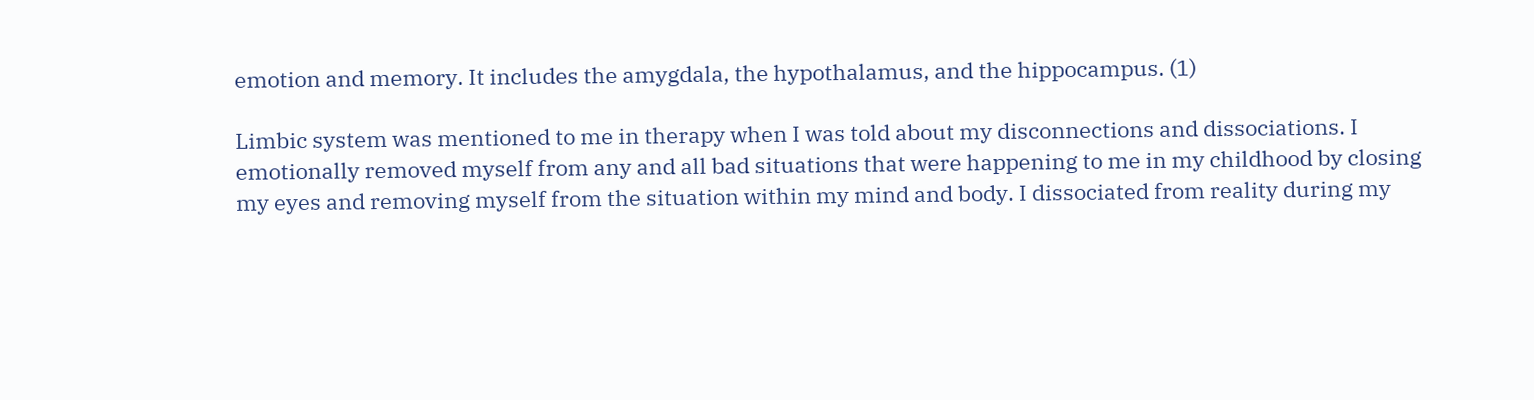emotion and memory. It includes the amygdala, the hypothalamus, and the hippocampus. (1)

Limbic system was mentioned to me in therapy when I was told about my disconnections and dissociations. I emotionally removed myself from any and all bad situations that were happening to me in my childhood by closing my eyes and removing myself from the situation within my mind and body. I dissociated from reality during my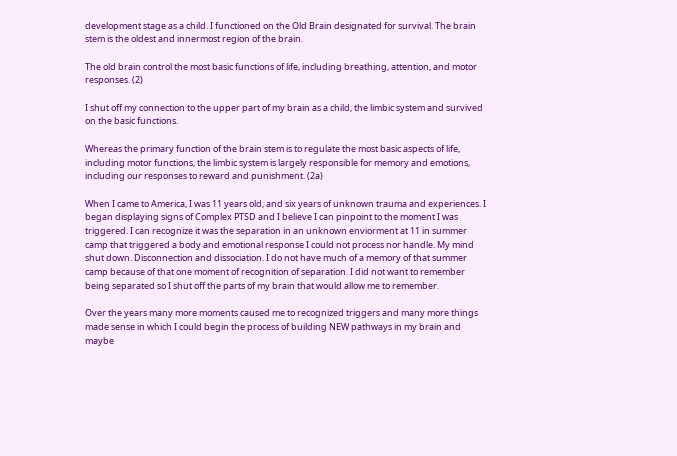development stage as a child. I functioned on the Old Brain designated for survival. The brain stem is the oldest and innermost region of the brain.

The old brain control the most basic functions of life, including breathing, attention, and motor responses. (2)

I shut off my connection to the upper part of my brain as a child, the limbic system and survived on the basic functions.

Whereas the primary function of the brain stem is to regulate the most basic aspects of life, including motor functions, the limbic system is largely responsible for memory and emotions, including our responses to reward and punishment. (2a)

When I came to America, I was 11 years old, and six years of unknown trauma and experiences. I began displaying signs of Complex PTSD and I believe I can pinpoint to the moment I was triggered. I can recognize it was the separation in an unknown enviorment at 11 in summer camp that triggered a body and emotional response I could not process nor handle. My mind shut down. Disconnection and dissociation. I do not have much of a memory of that summer camp because of that one moment of recognition of separation. I did not want to remember being separated so I shut off the parts of my brain that would allow me to remember.

Over the years many more moments caused me to recognized triggers and many more things made sense in which I could begin the process of building NEW pathways in my brain and maybe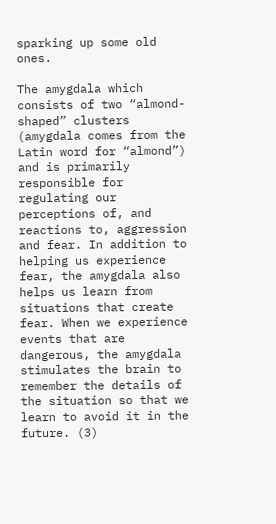sparking up some old ones.

The amygdala which consists of two “almond-shaped” clusters (amygdala comes from the Latin word for “almond”) and is primarily responsible for regulating our perceptions of, and reactions to, aggression and fear. In addition to helping us experience fear, the amygdala also helps us learn from situations that create fear. When we experience events that are dangerous, the amygdala stimulates the brain to remember the details of the situation so that we learn to avoid it in the future. (3)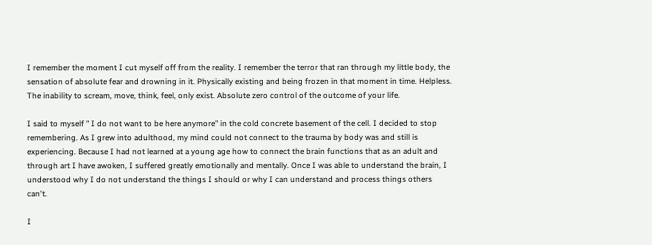I remember the moment I cut myself off from the reality. I remember the terror that ran through my little body, the sensation of absolute fear and drowning in it. Physically existing and being frozen in that moment in time. Helpless. The inability to scream, move, think, feel, only exist. Absolute zero control of the outcome of your life.

I said to myself " I do not want to be here anymore" in the cold concrete basement of the cell. I decided to stop remembering. As I grew into adulthood, my mind could not connect to the trauma by body was and still is experiencing. Because I had not learned at a young age how to connect the brain functions that as an adult and through art I have awoken, I suffered greatly emotionally and mentally. Once I was able to understand the brain, I understood why I do not understand the things I should or why I can understand and process things others can't.

I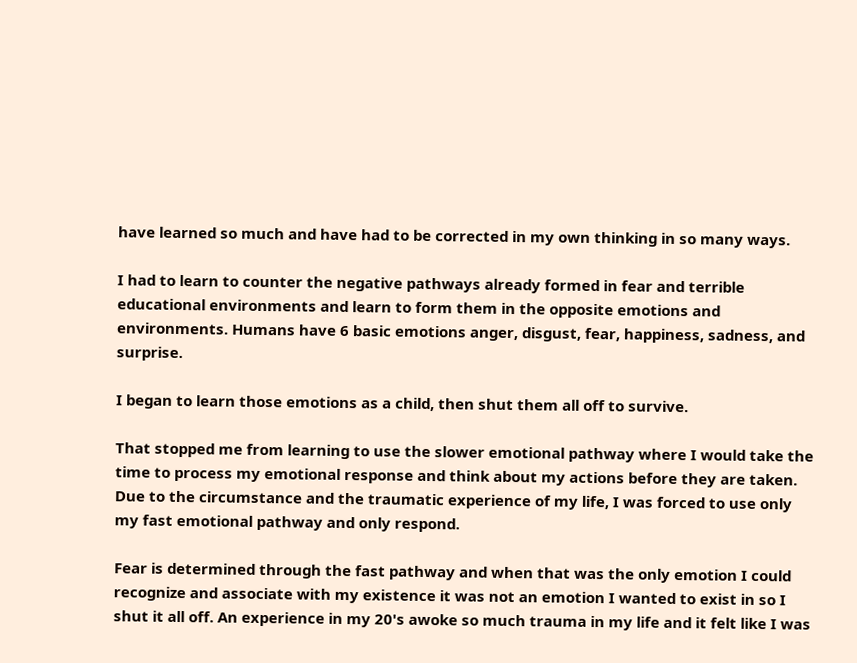have learned so much and have had to be corrected in my own thinking in so many ways.

I had to learn to counter the negative pathways already formed in fear and terrible educational environments and learn to form them in the opposite emotions and environments. Humans have 6 basic emotions anger, disgust, fear, happiness, sadness, and surprise.

I began to learn those emotions as a child, then shut them all off to survive.

That stopped me from learning to use the slower emotional pathway where I would take the time to process my emotional response and think about my actions before they are taken. Due to the circumstance and the traumatic experience of my life, I was forced to use only my fast emotional pathway and only respond.

Fear is determined through the fast pathway and when that was the only emotion I could recognize and associate with my existence it was not an emotion I wanted to exist in so I shut it all off. An experience in my 20's awoke so much trauma in my life and it felt like I was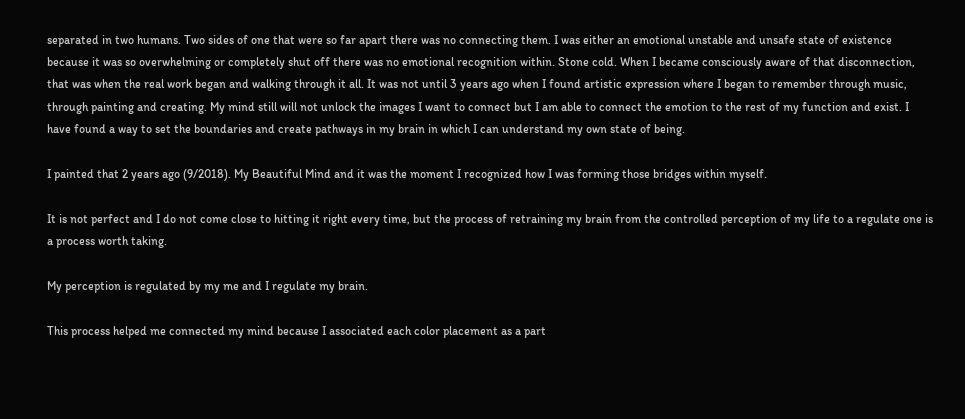separated in two humans. Two sides of one that were so far apart there was no connecting them. I was either an emotional unstable and unsafe state of existence because it was so overwhelming or completely shut off there was no emotional recognition within. Stone cold. When I became consciously aware of that disconnection, that was when the real work began and walking through it all. It was not until 3 years ago when I found artistic expression where I began to remember through music, through painting and creating. My mind still will not unlock the images I want to connect but I am able to connect the emotion to the rest of my function and exist. I have found a way to set the boundaries and create pathways in my brain in which I can understand my own state of being.

I painted that 2 years ago (9/2018). My Beautiful Mind and it was the moment I recognized how I was forming those bridges within myself.

It is not perfect and I do not come close to hitting it right every time, but the process of retraining my brain from the controlled perception of my life to a regulate one is a process worth taking.

My perception is regulated by my me and I regulate my brain.

This process helped me connected my mind because I associated each color placement as a part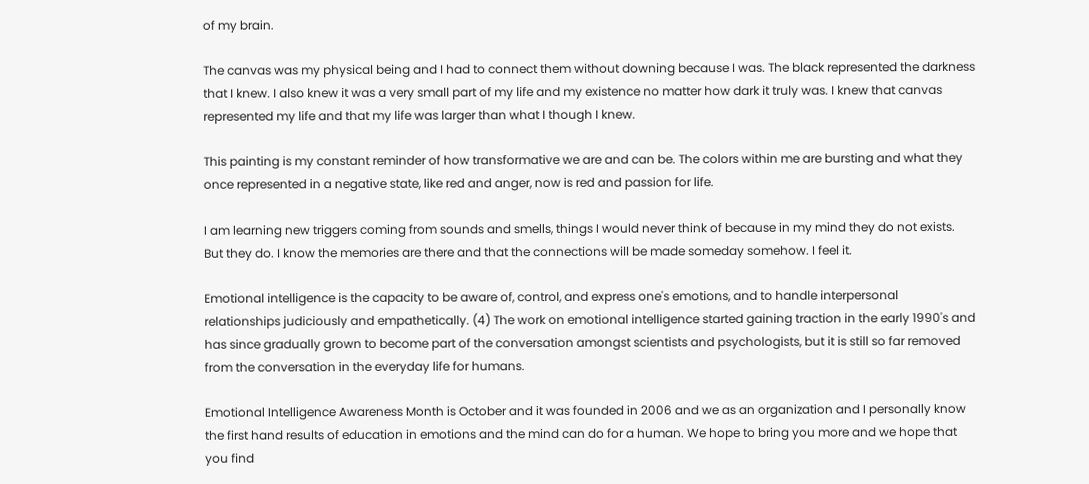of my brain.

The canvas was my physical being and I had to connect them without downing because I was. The black represented the darkness that I knew. I also knew it was a very small part of my life and my existence no matter how dark it truly was. I knew that canvas represented my life and that my life was larger than what I though I knew.

This painting is my constant reminder of how transformative we are and can be. The colors within me are bursting and what they once represented in a negative state, like red and anger, now is red and passion for life.

I am learning new triggers coming from sounds and smells, things I would never think of because in my mind they do not exists. But they do. I know the memories are there and that the connections will be made someday somehow. I feel it.

Emotional intelligence is the capacity to be aware of, control, and express one's emotions, and to handle interpersonal relationships judiciously and empathetically. (4) The work on emotional intelligence started gaining traction in the early 1990's and has since gradually grown to become part of the conversation amongst scientists and psychologists, but it is still so far removed from the conversation in the everyday life for humans.

Emotional Intelligence Awareness Month is October and it was founded in 2006 and we as an organization and I personally know the first hand results of education in emotions and the mind can do for a human. We hope to bring you more and we hope that you find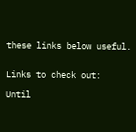these links below useful.


Links to check out:

Until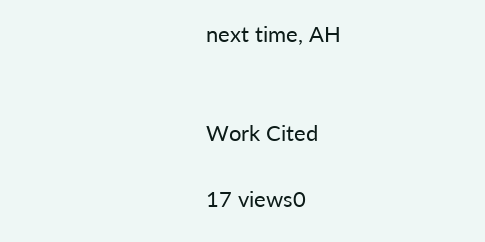next time, AH


Work Cited

17 views0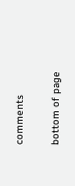comments


bottom of page